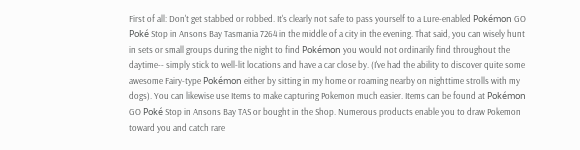First of all: Don't get stabbed or robbed. It's clearly not safe to pass yourself to a Lure-enabled Pokémon GO Poké Stop in Ansons Bay Tasmania 7264 in the middle of a city in the evening. That said, you can wisely hunt in sets or small groups during the night to find Pokémon you would not ordinarily find throughout the daytime-- simply stick to well-lit locations and have a car close by. (I've had the ability to discover quite some awesome Fairy-type Pokémon either by sitting in my home or roaming nearby on nighttime strolls with my dogs). You can likewise use Items to make capturing Pokemon much easier. Items can be found at Pokémon GO Poké Stop in Ansons Bay TAS or bought in the Shop. Numerous products enable you to draw Pokemon toward you and catch rare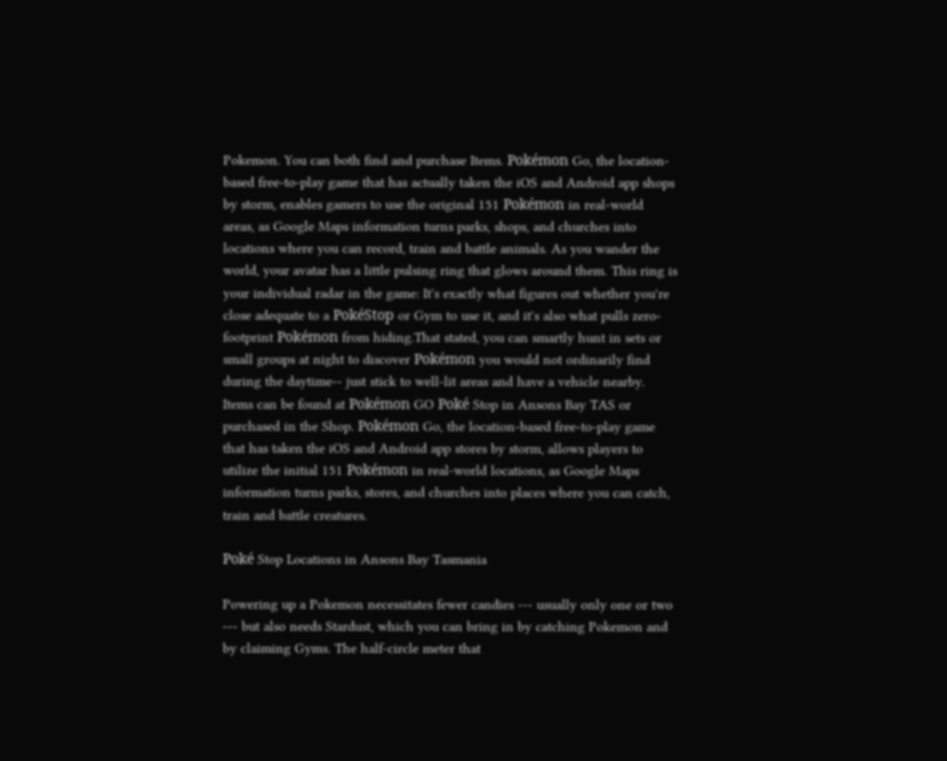Pokemon. You can both find and purchase Items. Pokémon Go, the location-based free-to-play game that has actually taken the iOS and Android app shops by storm, enables gamers to use the original 151 Pokémon in real-world areas, as Google Maps information turns parks, shops, and churches into locations where you can record, train and battle animals. As you wander the world, your avatar has a little pulsing ring that glows around them. This ring is your individual radar in the game: It's exactly what figures out whether you're close adequate to a PokéStop or Gym to use it, and it's also what pulls zero-footprint Pokémon from hiding.That stated, you can smartly hunt in sets or small groups at night to discover Pokémon you would not ordinarily find during the daytime-- just stick to well-lit areas and have a vehicle nearby. Items can be found at Pokémon GO Poké Stop in Ansons Bay TAS or purchased in the Shop. Pokémon Go, the location-based free-to-play game that has taken the iOS and Android app stores by storm, allows players to utilize the initial 151 Pokémon in real-world locations, as Google Maps information turns parks, stores, and churches into places where you can catch, train and battle creatures.

Poké Stop Locations in Ansons Bay Tasmania

Powering up a Pokemon necessitates fewer candies --- usually only one or two --- but also needs Stardust, which you can bring in by catching Pokemon and by claiming Gyms. The half-circle meter that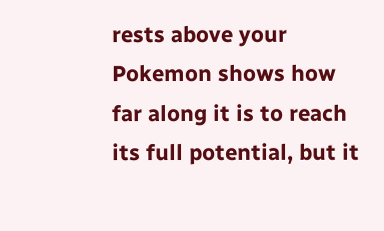rests above your Pokemon shows how far along it is to reach its full potential, but it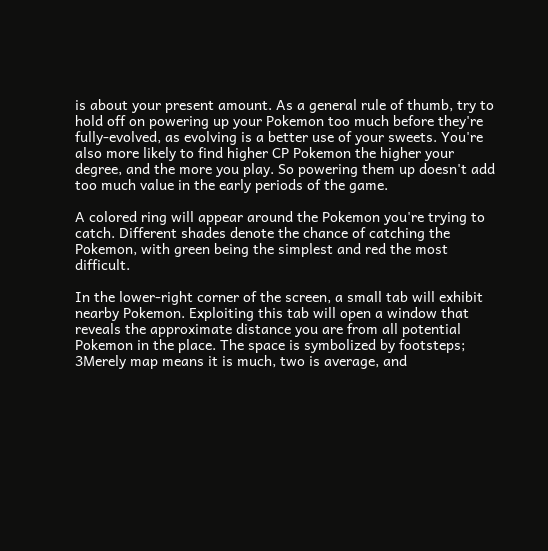is about your present amount. As a general rule of thumb, try to hold off on powering up your Pokemon too much before they're fully-evolved, as evolving is a better use of your sweets. You're also more likely to find higher CP Pokemon the higher your degree, and the more you play. So powering them up doesn't add too much value in the early periods of the game.

A colored ring will appear around the Pokemon you're trying to catch. Different shades denote the chance of catching the Pokemon, with green being the simplest and red the most difficult.

In the lower-right corner of the screen, a small tab will exhibit nearby Pokemon. Exploiting this tab will open a window that reveals the approximate distance you are from all potential Pokemon in the place. The space is symbolized by footsteps; 3Merely map means it is much, two is average, and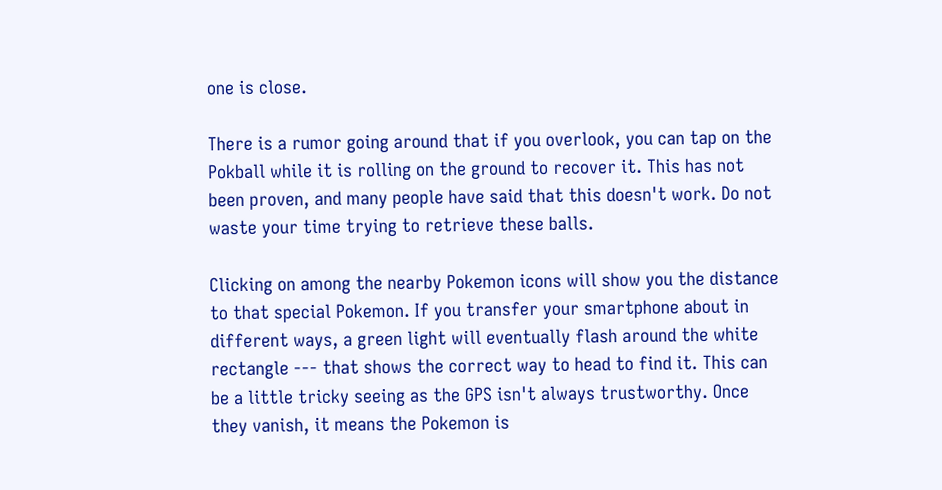one is close.

There is a rumor going around that if you overlook, you can tap on the Pokball while it is rolling on the ground to recover it. This has not been proven, and many people have said that this doesn't work. Do not waste your time trying to retrieve these balls.

Clicking on among the nearby Pokemon icons will show you the distance to that special Pokemon. If you transfer your smartphone about in different ways, a green light will eventually flash around the white rectangle --- that shows the correct way to head to find it. This can be a little tricky seeing as the GPS isn't always trustworthy. Once they vanish, it means the Pokemon is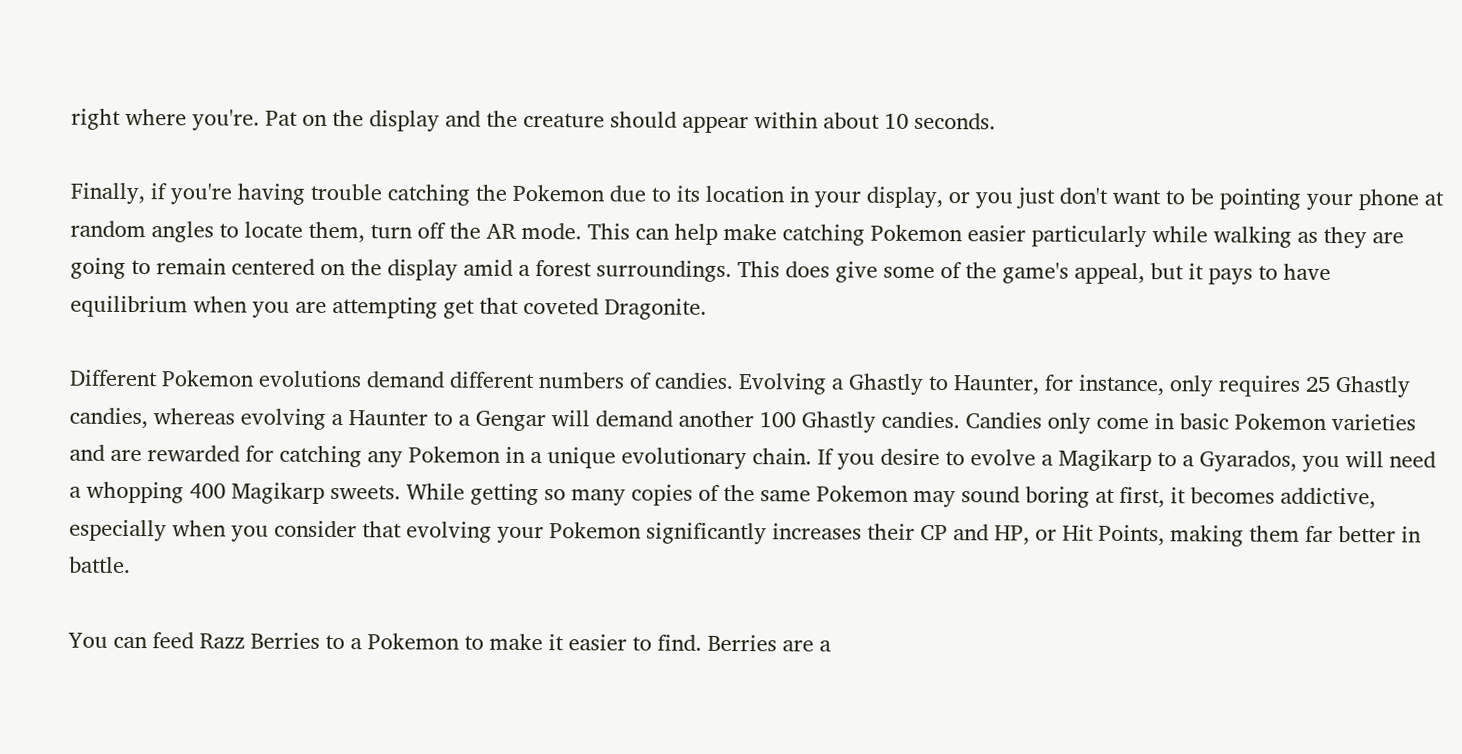right where you're. Pat on the display and the creature should appear within about 10 seconds.

Finally, if you're having trouble catching the Pokemon due to its location in your display, or you just don't want to be pointing your phone at random angles to locate them, turn off the AR mode. This can help make catching Pokemon easier particularly while walking as they are going to remain centered on the display amid a forest surroundings. This does give some of the game's appeal, but it pays to have equilibrium when you are attempting get that coveted Dragonite.

Different Pokemon evolutions demand different numbers of candies. Evolving a Ghastly to Haunter, for instance, only requires 25 Ghastly candies, whereas evolving a Haunter to a Gengar will demand another 100 Ghastly candies. Candies only come in basic Pokemon varieties and are rewarded for catching any Pokemon in a unique evolutionary chain. If you desire to evolve a Magikarp to a Gyarados, you will need a whopping 400 Magikarp sweets. While getting so many copies of the same Pokemon may sound boring at first, it becomes addictive, especially when you consider that evolving your Pokemon significantly increases their CP and HP, or Hit Points, making them far better in battle.

You can feed Razz Berries to a Pokemon to make it easier to find. Berries are a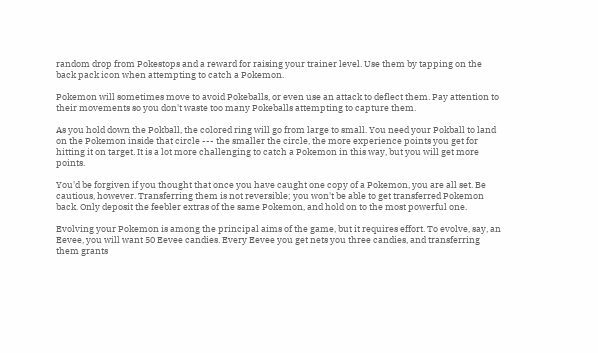random drop from Pokestops and a reward for raising your trainer level. Use them by tapping on the back pack icon when attempting to catch a Pokemon.

Pokemon will sometimes move to avoid Pokeballs, or even use an attack to deflect them. Pay attention to their movements so you don't waste too many Pokeballs attempting to capture them.

As you hold down the Pokball, the colored ring will go from large to small. You need your Pokball to land on the Pokemon inside that circle --- the smaller the circle, the more experience points you get for hitting it on target. It is a lot more challenging to catch a Pokemon in this way, but you will get more points.

You'd be forgiven if you thought that once you have caught one copy of a Pokemon, you are all set. Be cautious, however. Transferring them is not reversible; you won't be able to get transferred Pokemon back. Only deposit the feebler extras of the same Pokemon, and hold on to the most powerful one.

Evolving your Pokemon is among the principal aims of the game, but it requires effort. To evolve, say, an Eevee, you will want 50 Eevee candies. Every Eevee you get nets you three candies, and transferring them grants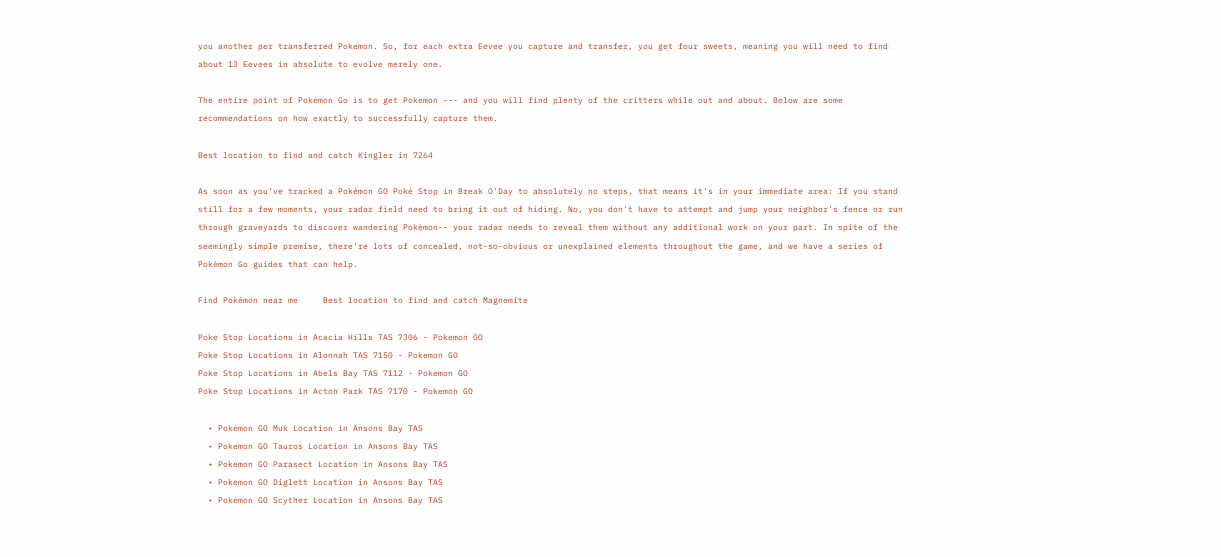you another per transferred Pokemon. So, for each extra Eevee you capture and transfer, you get four sweets, meaning you will need to find about 13 Eevees in absolute to evolve merely one.

The entire point of Pokemon Go is to get Pokemon --- and you will find plenty of the critters while out and about. Below are some recommendations on how exactly to successfully capture them.

Best location to find and catch Kingler in 7264

As soon as you've tracked a Pokémon GO Poké Stop in Break O'Day to absolutely no steps, that means it's in your immediate area: If you stand still for a few moments, your radar field need to bring it out of hiding. No, you don't have to attempt and jump your neighbor's fence or run through graveyards to discover wandering Pokémon-- your radar needs to reveal them without any additional work on your part. In spite of the seemingly simple premise, there're lots of concealed, not-so-obvious or unexplained elements throughout the game, and we have a series of Pokémon Go guides that can help.

Find Pokémon near me     Best location to find and catch Magnemite

Poke Stop Locations in Acacia Hills TAS 7306 - Pokemon GO
Poke Stop Locations in Alonnah TAS 7150 - Pokemon GO
Poke Stop Locations in Abels Bay TAS 7112 - Pokemon GO
Poke Stop Locations in Acton Park TAS 7170 - Pokemon GO

  • Pokemon GO Muk Location in Ansons Bay TAS
  • Pokemon GO Tauros Location in Ansons Bay TAS
  • Pokemon GO Parasect Location in Ansons Bay TAS
  • Pokemon GO Diglett Location in Ansons Bay TAS
  • Pokemon GO Scyther Location in Ansons Bay TAS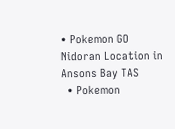• Pokemon GO Nidoran Location in Ansons Bay TAS
  • Pokemon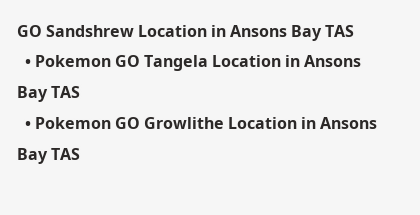GO Sandshrew Location in Ansons Bay TAS
  • Pokemon GO Tangela Location in Ansons Bay TAS
  • Pokemon GO Growlithe Location in Ansons Bay TAS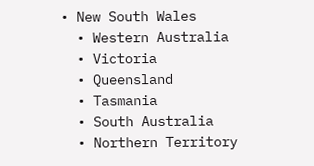• New South Wales
  • Western Australia
  • Victoria
  • Queensland
  • Tasmania
  • South Australia
  • Northern Territory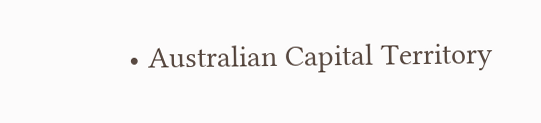• Australian Capital Territory